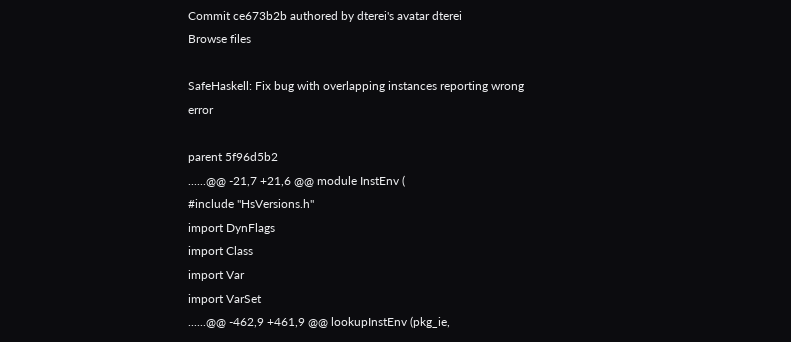Commit ce673b2b authored by dterei's avatar dterei
Browse files

SafeHaskell: Fix bug with overlapping instances reporting wrong error

parent 5f96d5b2
......@@ -21,7 +21,6 @@ module InstEnv (
#include "HsVersions.h"
import DynFlags
import Class
import Var
import VarSet
......@@ -462,9 +461,9 @@ lookupInstEnv (pkg_ie,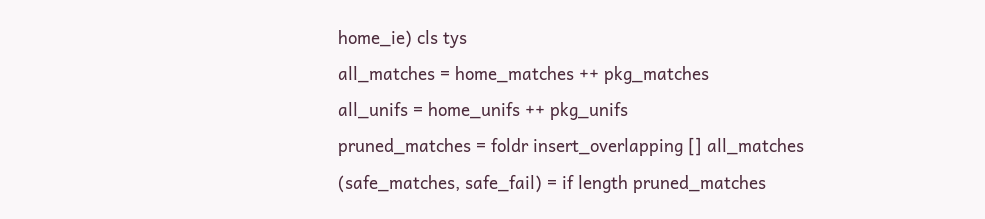home_ie) cls tys
all_matches = home_matches ++ pkg_matches
all_unifs = home_unifs ++ pkg_unifs
pruned_matches = foldr insert_overlapping [] all_matches
(safe_matches, safe_fail) = if length pruned_matches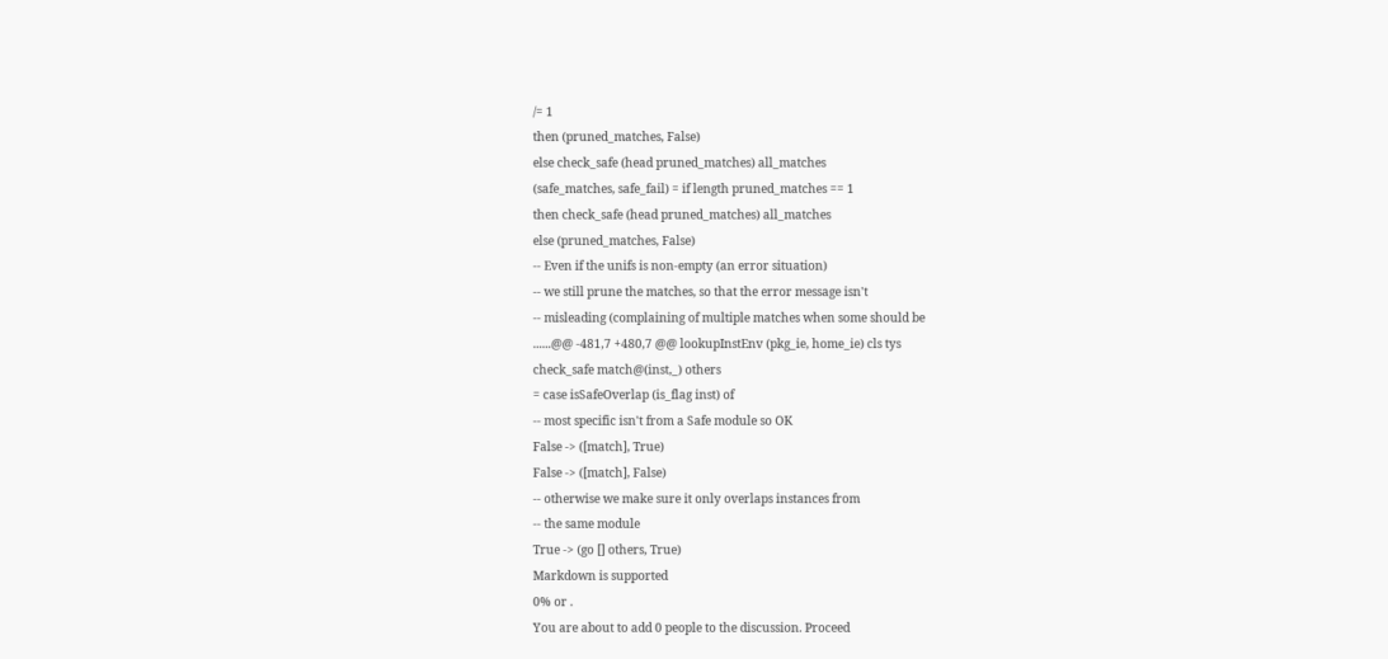/= 1
then (pruned_matches, False)
else check_safe (head pruned_matches) all_matches
(safe_matches, safe_fail) = if length pruned_matches == 1
then check_safe (head pruned_matches) all_matches
else (pruned_matches, False)
-- Even if the unifs is non-empty (an error situation)
-- we still prune the matches, so that the error message isn't
-- misleading (complaining of multiple matches when some should be
......@@ -481,7 +480,7 @@ lookupInstEnv (pkg_ie, home_ie) cls tys
check_safe match@(inst,_) others
= case isSafeOverlap (is_flag inst) of
-- most specific isn't from a Safe module so OK
False -> ([match], True)
False -> ([match], False)
-- otherwise we make sure it only overlaps instances from
-- the same module
True -> (go [] others, True)
Markdown is supported
0% or .
You are about to add 0 people to the discussion. Proceed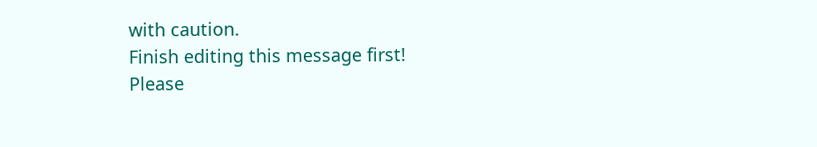with caution.
Finish editing this message first!
Please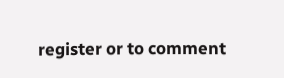register or to comment